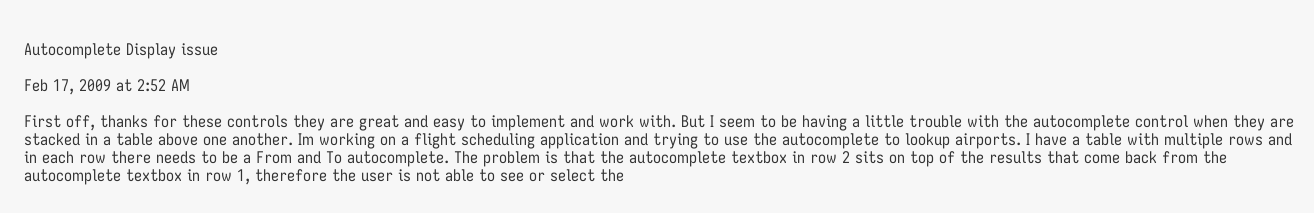Autocomplete Display issue

Feb 17, 2009 at 2:52 AM

First off, thanks for these controls they are great and easy to implement and work with. But I seem to be having a little trouble with the autocomplete control when they are stacked in a table above one another. Im working on a flight scheduling application and trying to use the autocomplete to lookup airports. I have a table with multiple rows and in each row there needs to be a From and To autocomplete. The problem is that the autocomplete textbox in row 2 sits on top of the results that come back from the autocomplete textbox in row 1, therefore the user is not able to see or select the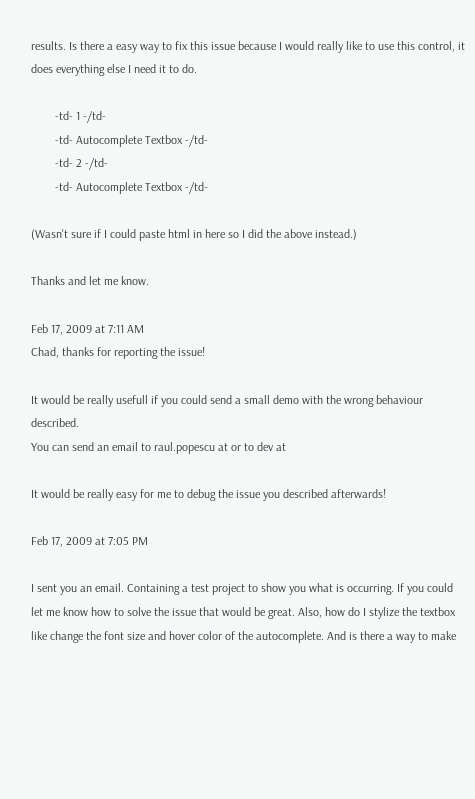results. Is there a easy way to fix this issue because I would really like to use this control, it does everything else I need it to do.

        -td- 1 -/td-
        -td- Autocomplete Textbox -/td-
        -td- 2 -/td-
        -td- Autocomplete Textbox -/td-

(Wasn't sure if I could paste html in here so I did the above instead.)

Thanks and let me know.

Feb 17, 2009 at 7:11 AM
Chad, thanks for reporting the issue!

It would be really usefull if you could send a small demo with the wrong behaviour described.
You can send an email to raul.popescu at or to dev at

It would be really easy for me to debug the issue you described afterwards!

Feb 17, 2009 at 7:05 PM

I sent you an email. Containing a test project to show you what is occurring. If you could let me know how to solve the issue that would be great. Also, how do I stylize the textbox like change the font size and hover color of the autocomplete. And is there a way to make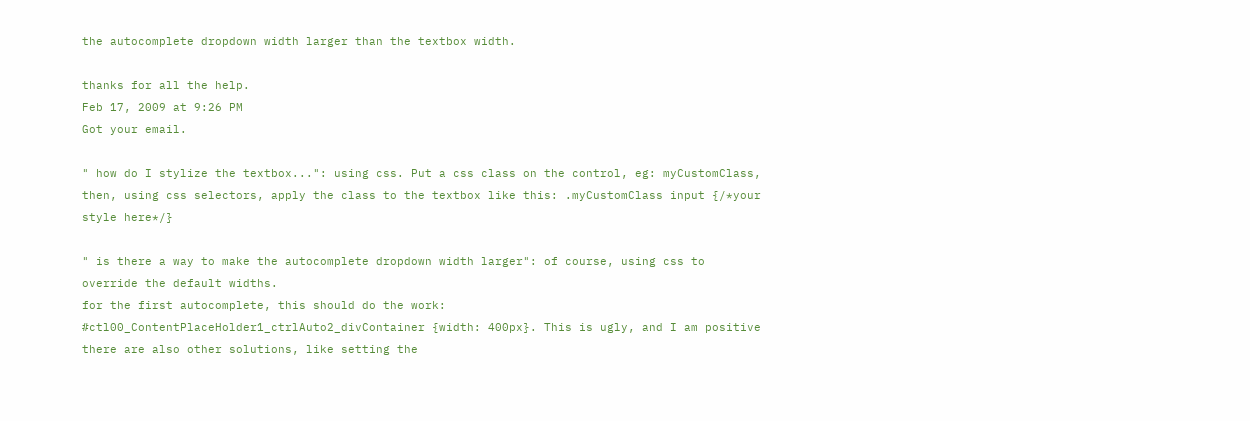the autocomplete dropdown width larger than the textbox width.

thanks for all the help.
Feb 17, 2009 at 9:26 PM
Got your email.

" how do I stylize the textbox...": using css. Put a css class on the control, eg: myCustomClass, then, using css selectors, apply the class to the textbox like this: .myCustomClass input {/*your style here*/}

" is there a way to make the autocomplete dropdown width larger": of course, using css to override the default widths.
for the first autocomplete, this should do the work: #ctl00_ContentPlaceHolder1_ctrlAuto2_divContainer {width: 400px}. This is ugly, and I am positive there are also other solutions, like setting the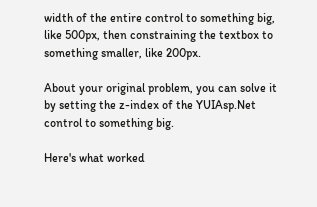width of the entire control to something big, like 500px, then constraining the textbox to something smaller, like 200px.

About your original problem, you can solve it by setting the z-index of the YUIAsp.Net control to something big.

Here's what worked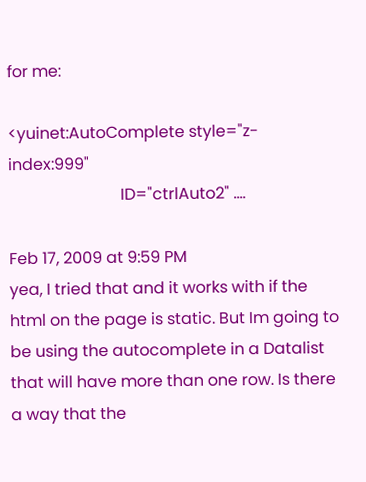for me:

<yuinet:AutoComplete style="z-index:999"
                            ID="ctrlAuto2" ....

Feb 17, 2009 at 9:59 PM
yea, I tried that and it works with if the html on the page is static. But Im going to be using the autocomplete in a Datalist that will have more than one row. Is there a way that the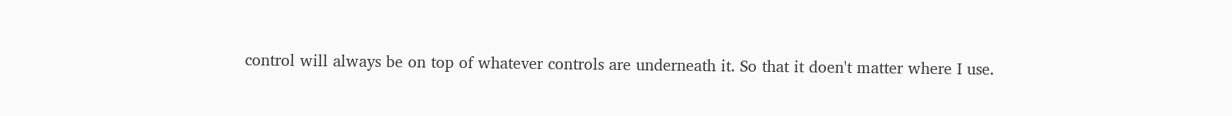control will always be on top of whatever controls are underneath it. So that it doen't matter where I use.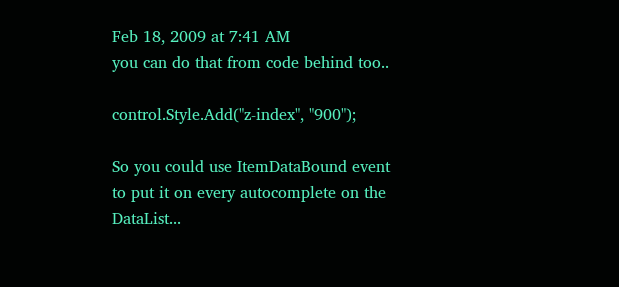Feb 18, 2009 at 7:41 AM
you can do that from code behind too..

control.Style.Add("z-index", "900");

So you could use ItemDataBound event to put it on every autocomplete on the DataList...